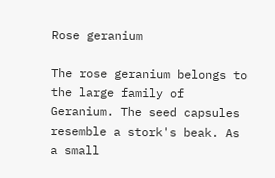Rose geranium

The rose geranium belongs to the large family of Geranium. The seed capsules resemble a stork's beak. As a small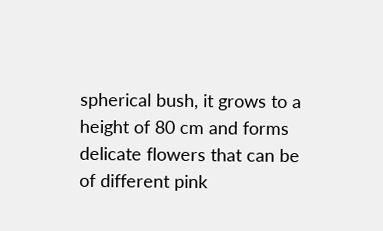spherical bush, it grows to a height of 80 cm and forms delicate flowers that can be of different pink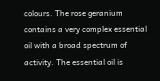colours. The rose geranium contains a very complex essential oil with a broad spectrum of activity. The essential oil is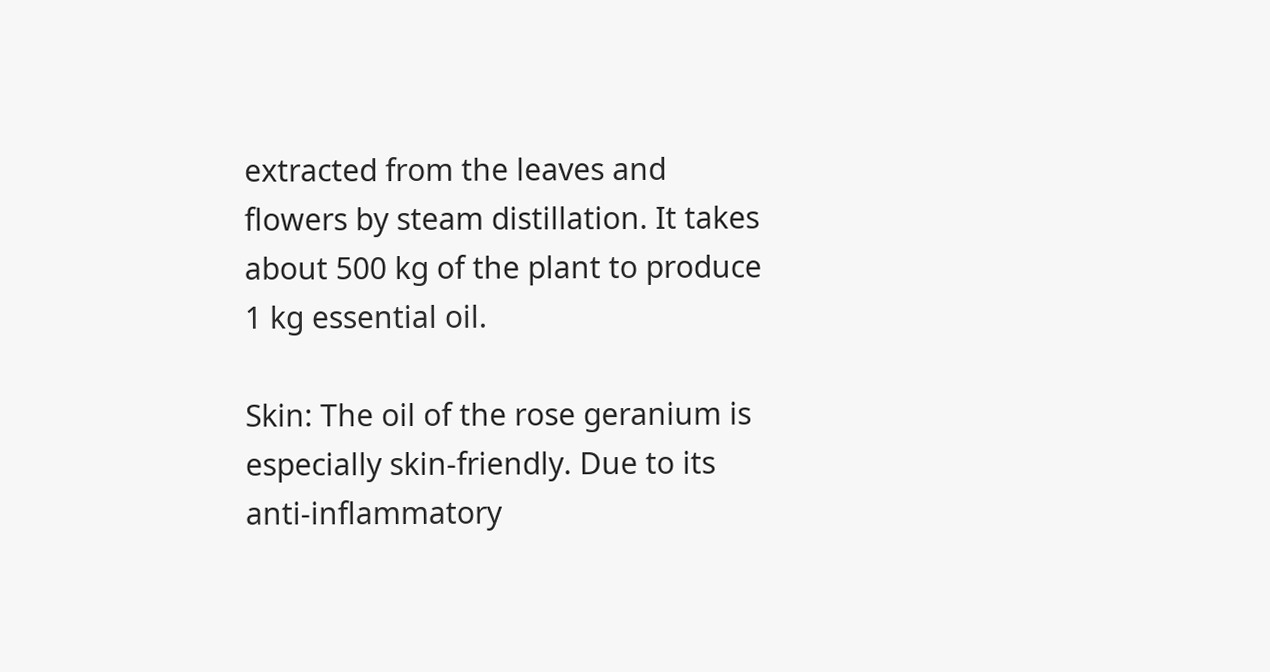extracted from the leaves and flowers by steam distillation. It takes about 500 kg of the plant to produce 1 kg essential oil.

Skin: The oil of the rose geranium is especially skin-friendly. Due to its anti-inflammatory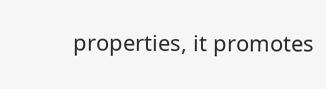properties, it promotes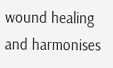wound healing and harmonises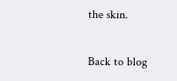the skin.

Back to blog